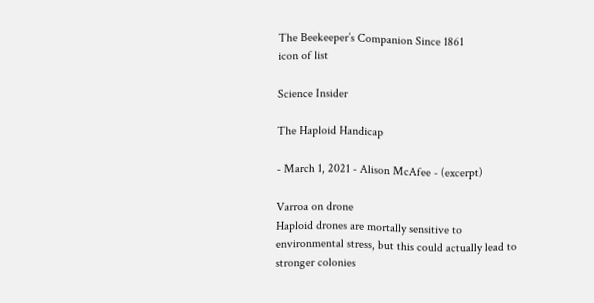The Beekeeper’s Companion Since 1861
icon of list

Science Insider

The Haploid Handicap

- March 1, 2021 - Alison McAfee - (excerpt)

Varroa on drone
Haploid drones are mortally sensitive to environmental stress, but this could actually lead to stronger colonies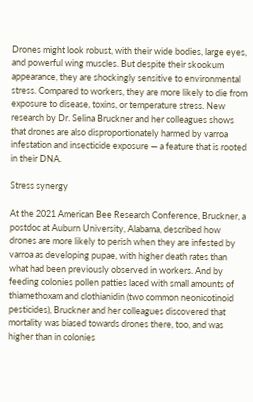Drones might look robust, with their wide bodies, large eyes, and powerful wing muscles. But despite their skookum appearance, they are shockingly sensitive to environmental stress. Compared to workers, they are more likely to die from exposure to disease, toxins, or temperature stress. New research by Dr. Selina Bruckner and her colleagues shows that drones are also disproportionately harmed by varroa infestation and insecticide exposure — a feature that is rooted in their DNA.

Stress synergy

At the 2021 American Bee Research Conference, Bruckner, a postdoc at Auburn University, Alabama, described how drones are more likely to perish when they are infested by varroa as developing pupae, with higher death rates than what had been previously observed in workers. And by feeding colonies pollen patties laced with small amounts of thiamethoxam and clothianidin (two common neonicotinoid pesticides), Bruckner and her colleagues discovered that mortality was biased towards drones there, too, and was higher than in colonies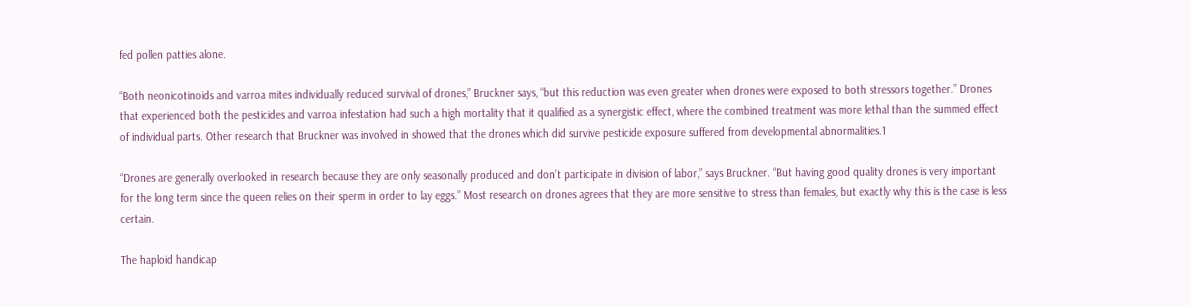fed pollen patties alone.

“Both neonicotinoids and varroa mites individually reduced survival of drones,” Bruckner says, “but this reduction was even greater when drones were exposed to both stressors together.” Drones that experienced both the pesticides and varroa infestation had such a high mortality that it qualified as a synergistic effect, where the combined treatment was more lethal than the summed effect of individual parts. Other research that Bruckner was involved in showed that the drones which did survive pesticide exposure suffered from developmental abnormalities.1

“Drones are generally overlooked in research because they are only seasonally produced and don’t participate in division of labor,” says Bruckner. “But having good quality drones is very important for the long term since the queen relies on their sperm in order to lay eggs.” Most research on drones agrees that they are more sensitive to stress than females, but exactly why this is the case is less certain.

The haploid handicap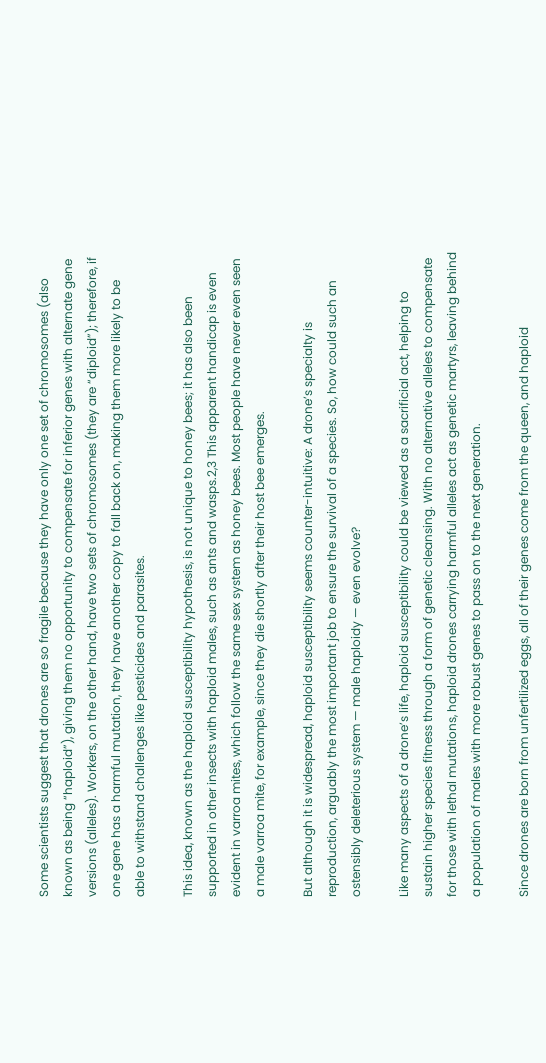Some scientists suggest that drones are so fragile because they have only one set of chromosomes (also known as being “haploid”), giving them no opportunity to compensate for inferior genes with alternate gene versions (alleles). Workers, on the other hand, have two sets of chromosomes (they are “diploid”); therefore, if one gene has a harmful mutation, they have another copy to fall back on, making them more likely to be able to withstand challenges like pesticides and parasites.

This idea, known as the haploid susceptibility hypothesis, is not unique to honey bees; it has also been supported in other insects with haploid males, such as ants and wasps.2,3 This apparent handicap is even evident in varroa mites, which follow the same sex system as honey bees. Most people have never even seen a male varroa mite, for example, since they die shortly after their host bee emerges.

But although it is widespread, haploid susceptibility seems counter-intuitive: A drone’s specialty is reproduction, arguably the most important job to ensure the survival of a species. So, how could such an ostensibly deleterious system — male haploidy — even evolve?

Like many aspects of a drone’s life, haploid susceptibility could be viewed as a sacrificial act, helping to sustain higher species fitness through a form of genetic cleansing. With no alternative alleles to compensate for those with lethal mutations, haploid drones carrying harmful alleles act as genetic martyrs, leaving behind a population of males with more robust genes to pass on to the next generation.

Since drones are born from unfertilized eggs, all of their genes come from the queen, and haploid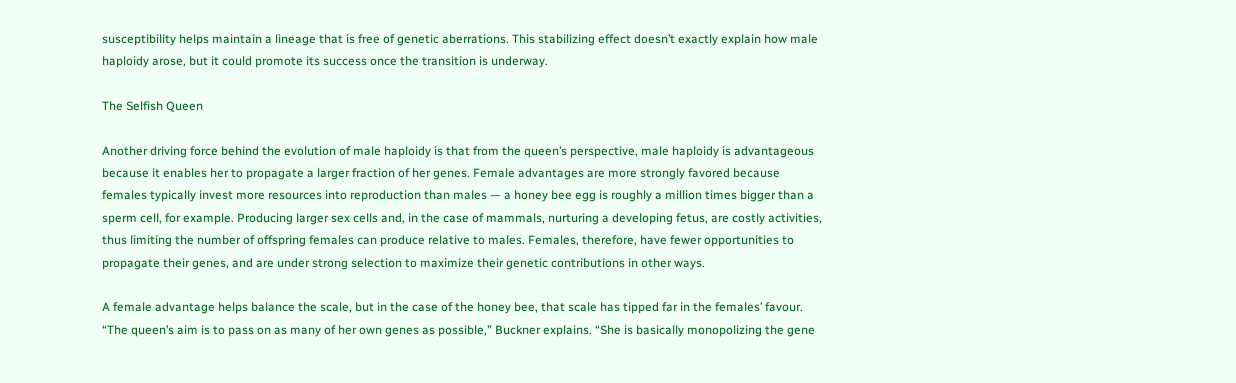susceptibility helps maintain a lineage that is free of genetic aberrations. This stabilizing effect doesn’t exactly explain how male haploidy arose, but it could promote its success once the transition is underway.

The Selfish Queen

Another driving force behind the evolution of male haploidy is that from the queen’s perspective, male haploidy is advantageous because it enables her to propagate a larger fraction of her genes. Female advantages are more strongly favored because females typically invest more resources into reproduction than males — a honey bee egg is roughly a million times bigger than a sperm cell, for example. Producing larger sex cells and, in the case of mammals, nurturing a developing fetus, are costly activities, thus limiting the number of offspring females can produce relative to males. Females, therefore, have fewer opportunities to propagate their genes, and are under strong selection to maximize their genetic contributions in other ways.

A female advantage helps balance the scale, but in the case of the honey bee, that scale has tipped far in the females’ favour. “The queen’s aim is to pass on as many of her own genes as possible,” Buckner explains. “She is basically monopolizing the gene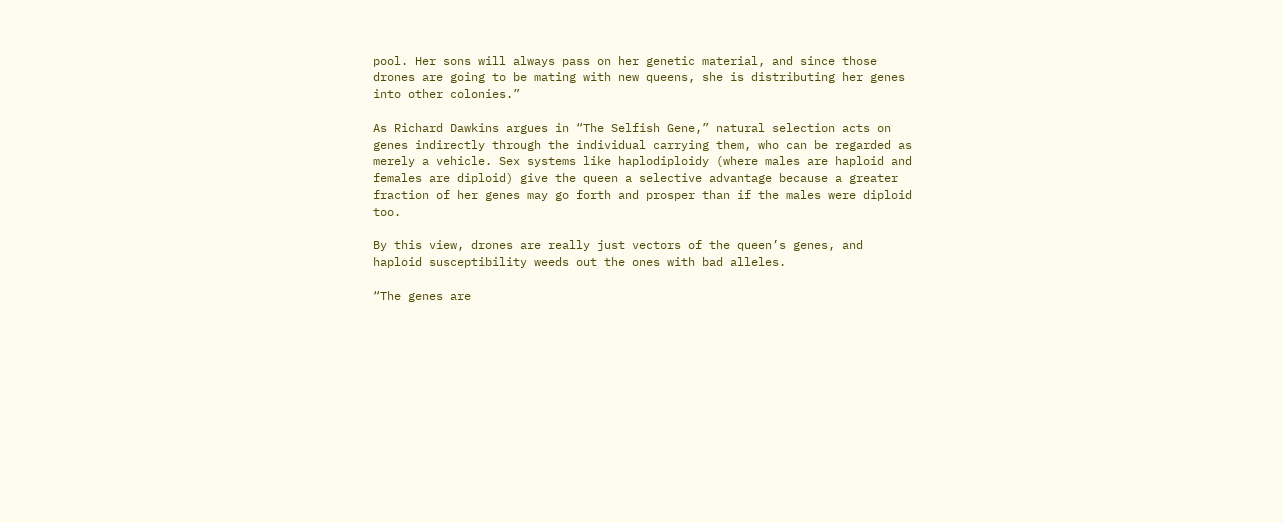pool. Her sons will always pass on her genetic material, and since those drones are going to be mating with new queens, she is distributing her genes into other colonies.”

As Richard Dawkins argues in “The Selfish Gene,” natural selection acts on genes indirectly through the individual carrying them, who can be regarded as merely a vehicle. Sex systems like haplodiploidy (where males are haploid and females are diploid) give the queen a selective advantage because a greater fraction of her genes may go forth and prosper than if the males were diploid too.

By this view, drones are really just vectors of the queen’s genes, and haploid susceptibility weeds out the ones with bad alleles.

“The genes are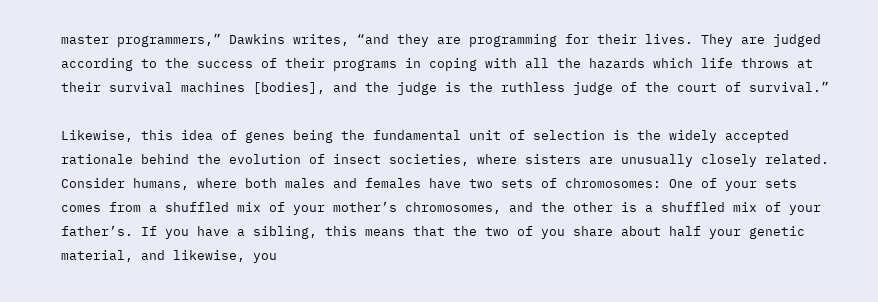master programmers,” Dawkins writes, “and they are programming for their lives. They are judged according to the success of their programs in coping with all the hazards which life throws at their survival machines [bodies], and the judge is the ruthless judge of the court of survival.”

Likewise, this idea of genes being the fundamental unit of selection is the widely accepted rationale behind the evolution of insect societies, where sisters are unusually closely related. Consider humans, where both males and females have two sets of chromosomes: One of your sets comes from a shuffled mix of your mother’s chromosomes, and the other is a shuffled mix of your father’s. If you have a sibling, this means that the two of you share about half your genetic material, and likewise, you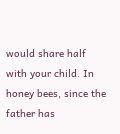would share half with your child. In honey bees, since the father has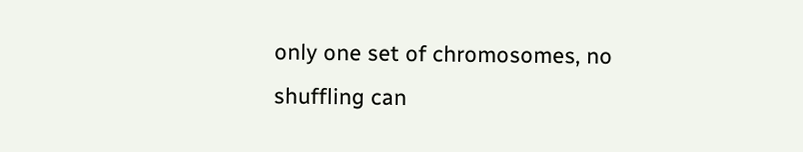only one set of chromosomes, no shuffling can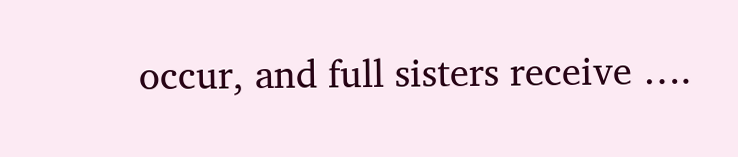occur, and full sisters receive ….